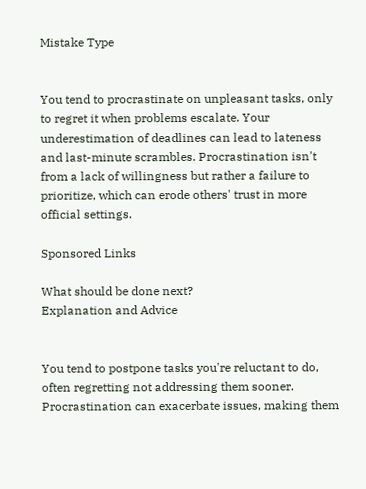Mistake Type


You tend to procrastinate on unpleasant tasks, only to regret it when problems escalate. Your underestimation of deadlines can lead to lateness and last-minute scrambles. Procrastination isn't from a lack of willingness but rather a failure to prioritize, which can erode others' trust in more official settings.

Sponsored Links

What should be done next?
Explanation and Advice


You tend to postpone tasks you're reluctant to do, often regretting not addressing them sooner. Procrastination can exacerbate issues, making them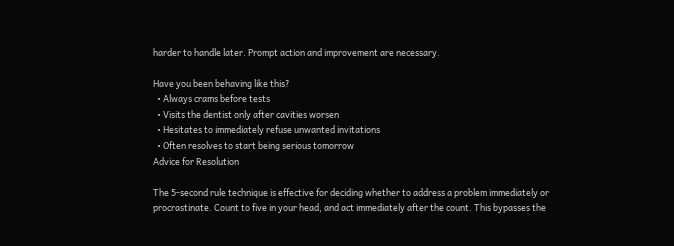harder to handle later. Prompt action and improvement are necessary.

Have you been behaving like this?
  • Always crams before tests
  • Visits the dentist only after cavities worsen
  • Hesitates to immediately refuse unwanted invitations
  • Often resolves to start being serious tomorrow
Advice for Resolution

The 5-second rule technique is effective for deciding whether to address a problem immediately or procrastinate. Count to five in your head, and act immediately after the count. This bypasses the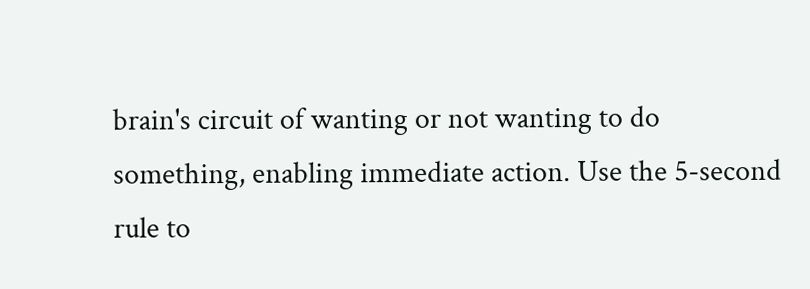brain's circuit of wanting or not wanting to do something, enabling immediate action. Use the 5-second rule to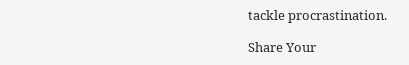tackle procrastination.

Share Your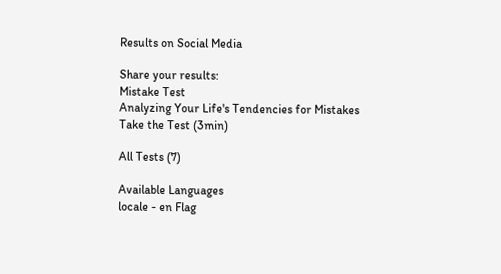Results on Social Media

Share your results:
Mistake Test
Analyzing Your Life's Tendencies for Mistakes
Take the Test (3min)

All Tests (7)

Available Languages
locale - en Flag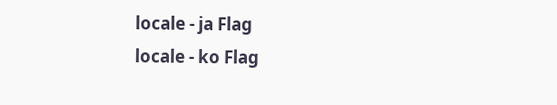locale - ja Flag
locale - ko Flag